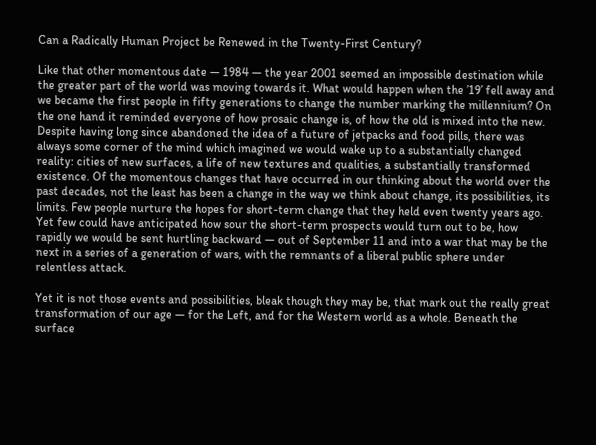Can a Radically Human Project be Renewed in the Twenty-First Century?

Like that other momentous date — 1984 — the year 2001 seemed an impossible destination while the greater part of the world was moving towards it. What would happen when the ’19’ fell away and we became the first people in fifty generations to change the number marking the millennium? On the one hand it reminded everyone of how prosaic change is, of how the old is mixed into the new. Despite having long since abandoned the idea of a future of jetpacks and food pills, there was always some corner of the mind which imagined we would wake up to a substantially changed reality: cities of new surfaces, a life of new textures and qualities, a substantially transformed existence. Of the momentous changes that have occurred in our thinking about the world over the past decades, not the least has been a change in the way we think about change, its possibilities, its limits. Few people nurture the hopes for short-term change that they held even twenty years ago. Yet few could have anticipated how sour the short-term prospects would turn out to be, how rapidly we would be sent hurtling backward — out of September 11 and into a war that may be the next in a series of a generation of wars, with the remnants of a liberal public sphere under relentless attack.

Yet it is not those events and possibilities, bleak though they may be, that mark out the really great transformation of our age — for the Left, and for the Western world as a whole. Beneath the surface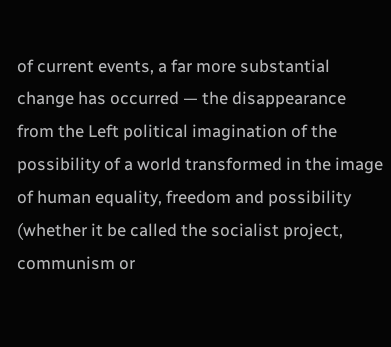of current events, a far more substantial change has occurred — the disappearance from the Left political imagination of the possibility of a world transformed in the image of human equality, freedom and possibility (whether it be called the socialist project, communism or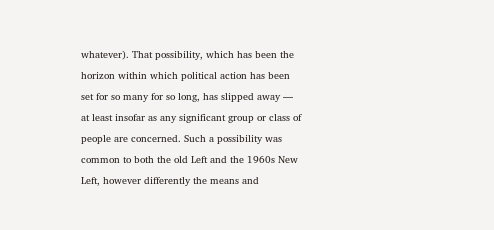whatever). That possibility, which has been the horizon within which political action has been set for so many for so long, has slipped away — at least insofar as any significant group or class of people are concerned. Such a possibility was common to both the old Left and the 1960s New Left, however differently the means and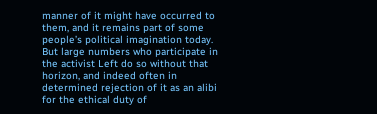manner of it might have occurred to them, and it remains part of some people’s political imagination today. But large numbers who participate in the activist Left do so without that horizon, and indeed often in determined rejection of it as an alibi for the ethical duty of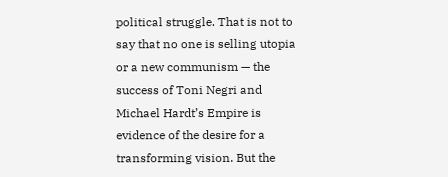political struggle. That is not to say that no one is selling utopia or a new communism — the success of Toni Negri and Michael Hardt’s Empire is evidence of the desire for a transforming vision. But the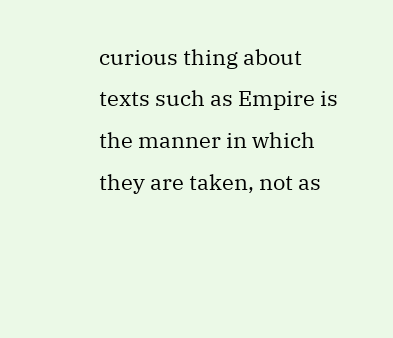curious thing about texts such as Empire is the manner in which they are taken, not as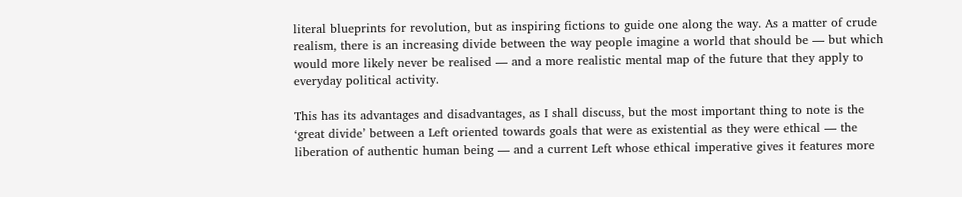literal blueprints for revolution, but as inspiring fictions to guide one along the way. As a matter of crude realism, there is an increasing divide between the way people imagine a world that should be — but which would more likely never be realised — and a more realistic mental map of the future that they apply to everyday political activity.

This has its advantages and disadvantages, as I shall discuss, but the most important thing to note is the ‘great divide’ between a Left oriented towards goals that were as existential as they were ethical — the liberation of authentic human being — and a current Left whose ethical imperative gives it features more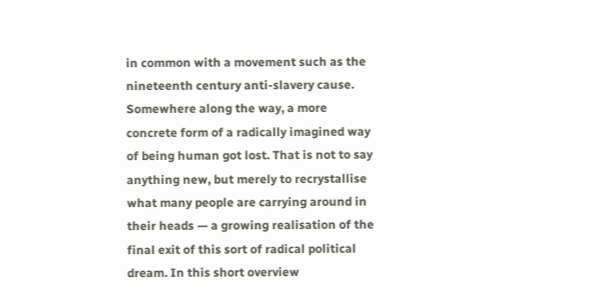in common with a movement such as the nineteenth century anti-slavery cause. Somewhere along the way, a more concrete form of a radically imagined way of being human got lost. That is not to say anything new, but merely to recrystallise what many people are carrying around in their heads — a growing realisation of the final exit of this sort of radical political dream. In this short overview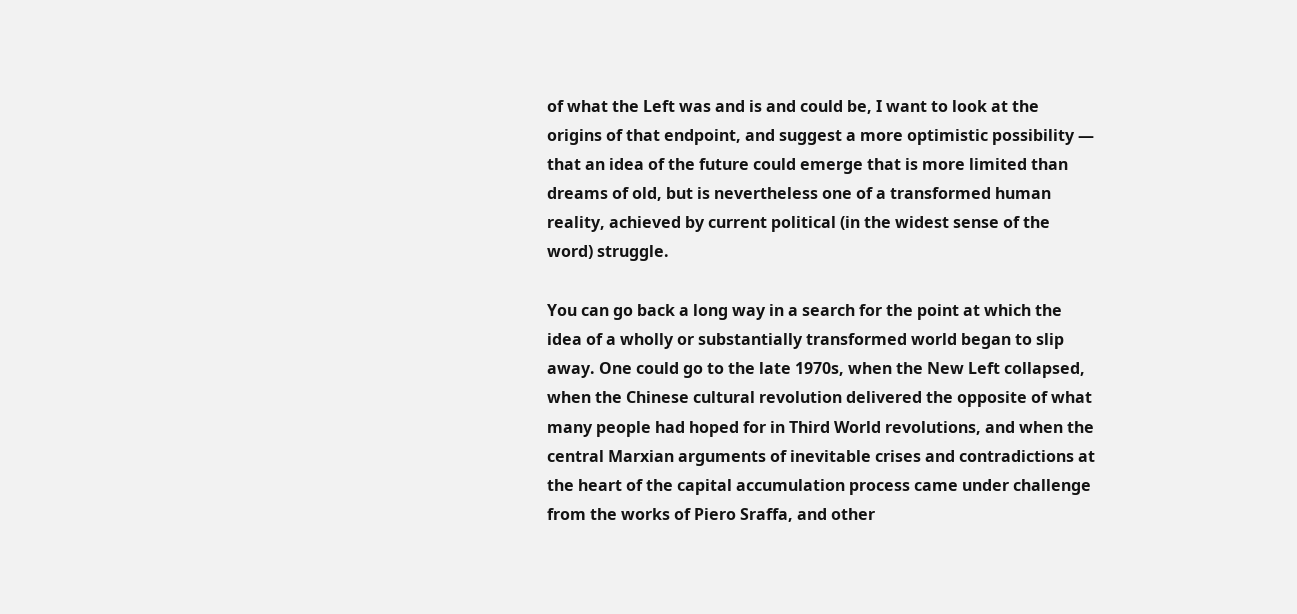of what the Left was and is and could be, I want to look at the origins of that endpoint, and suggest a more optimistic possibility — that an idea of the future could emerge that is more limited than dreams of old, but is nevertheless one of a transformed human reality, achieved by current political (in the widest sense of the word) struggle.

You can go back a long way in a search for the point at which the idea of a wholly or substantially transformed world began to slip away. One could go to the late 1970s, when the New Left collapsed, when the Chinese cultural revolution delivered the opposite of what many people had hoped for in Third World revolutions, and when the central Marxian arguments of inevitable crises and contradictions at the heart of the capital accumulation process came under challenge from the works of Piero Sraffa, and other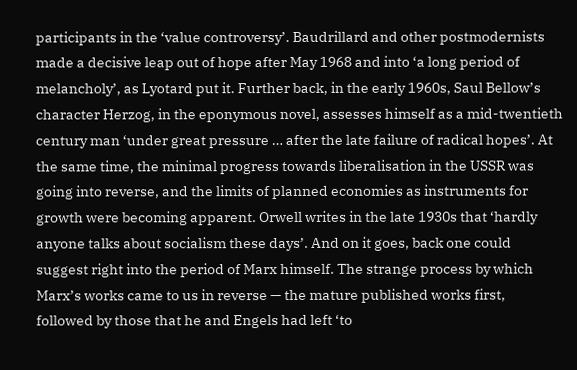participants in the ‘value controversy’. Baudrillard and other postmodernists made a decisive leap out of hope after May 1968 and into ‘a long period of melancholy’, as Lyotard put it. Further back, in the early 1960s, Saul Bellow’s character Herzog, in the eponymous novel, assesses himself as a mid-twentieth century man ‘under great pressure … after the late failure of radical hopes’. At the same time, the minimal progress towards liberalisation in the USSR was going into reverse, and the limits of planned economies as instruments for growth were becoming apparent. Orwell writes in the late 1930s that ‘hardly anyone talks about socialism these days’. And on it goes, back one could suggest right into the period of Marx himself. The strange process by which Marx’s works came to us in reverse — the mature published works first, followed by those that he and Engels had left ‘to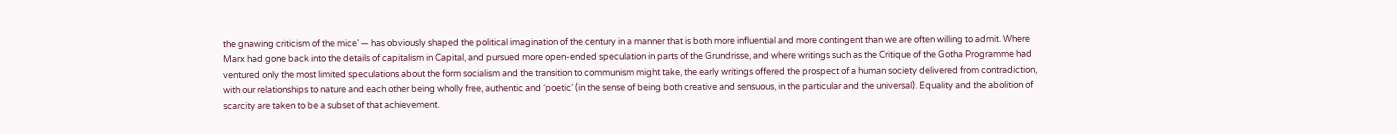the gnawing criticism of the mice’ — has obviously shaped the political imagination of the century in a manner that is both more influential and more contingent than we are often willing to admit. Where Marx had gone back into the details of capitalism in Capital, and pursued more open-ended speculation in parts of the Grundrisse, and where writings such as the Critique of the Gotha Programme had ventured only the most limited speculations about the form socialism and the transition to communism might take, the early writings offered the prospect of a human society delivered from contradiction, with our relationships to nature and each other being wholly free, authentic and ‘poetic’ (in the sense of being both creative and sensuous, in the particular and the universal). Equality and the abolition of scarcity are taken to be a subset of that achievement.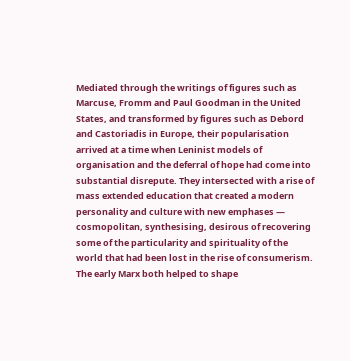Mediated through the writings of figures such as Marcuse, Fromm and Paul Goodman in the United States, and transformed by figures such as Debord and Castoriadis in Europe, their popularisation arrived at a time when Leninist models of organisation and the deferral of hope had come into substantial disrepute. They intersected with a rise of mass extended education that created a modern personality and culture with new emphases — cosmopolitan, synthesising, desirous of recovering some of the particularity and spirituality of the world that had been lost in the rise of consumerism. The early Marx both helped to shape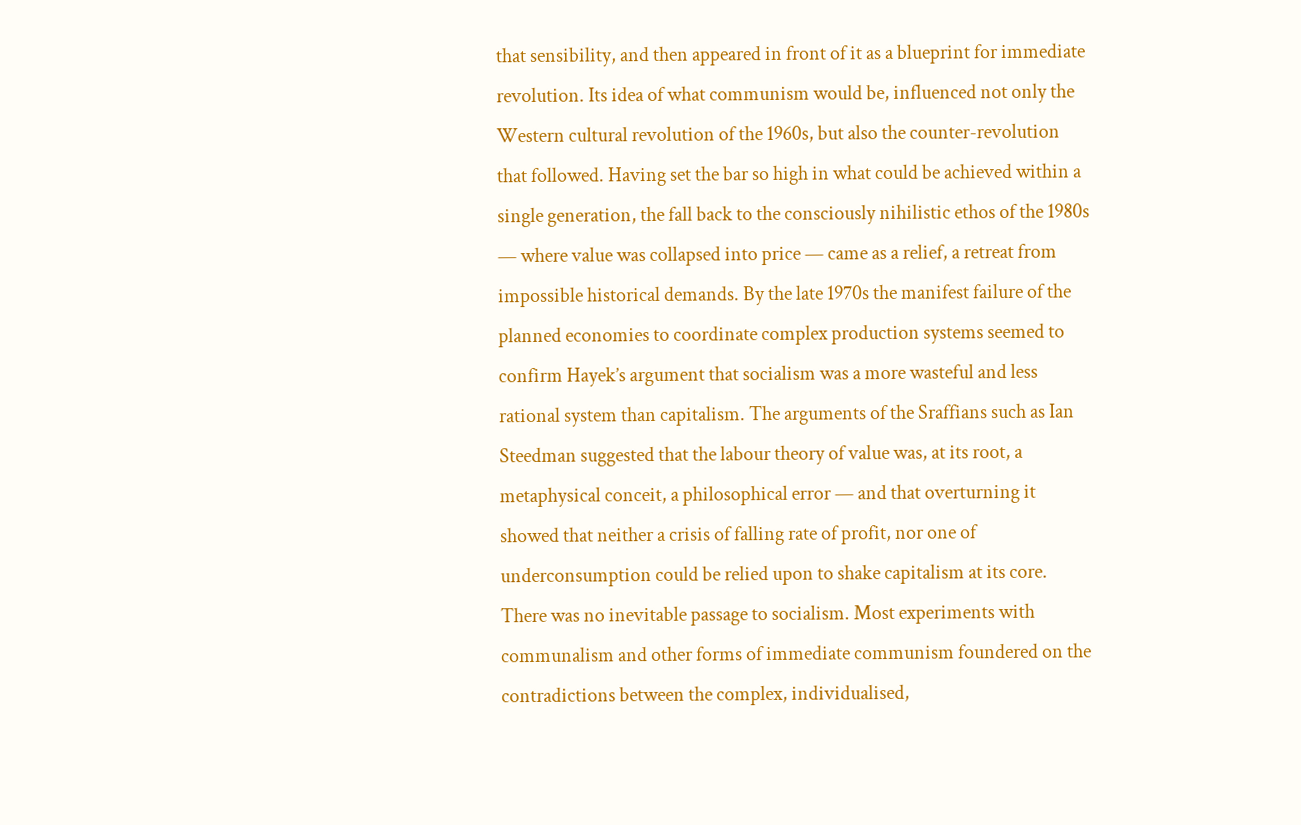that sensibility, and then appeared in front of it as a blueprint for immediate revolution. Its idea of what communism would be, influenced not only the Western cultural revolution of the 1960s, but also the counter-revolution that followed. Having set the bar so high in what could be achieved within a single generation, the fall back to the consciously nihilistic ethos of the 1980s — where value was collapsed into price — came as a relief, a retreat from impossible historical demands. By the late 1970s the manifest failure of the planned economies to coordinate complex production systems seemed to confirm Hayek’s argument that socialism was a more wasteful and less rational system than capitalism. The arguments of the Sraffians such as Ian Steedman suggested that the labour theory of value was, at its root, a metaphysical conceit, a philosophical error — and that overturning it showed that neither a crisis of falling rate of profit, nor one of underconsumption could be relied upon to shake capitalism at its core. There was no inevitable passage to socialism. Most experiments with communalism and other forms of immediate communism foundered on the contradictions between the complex, individualised,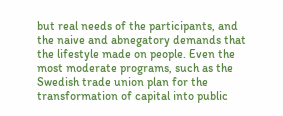but real needs of the participants, and the naive and abnegatory demands that the lifestyle made on people. Even the most moderate programs, such as the Swedish trade union plan for the transformation of capital into public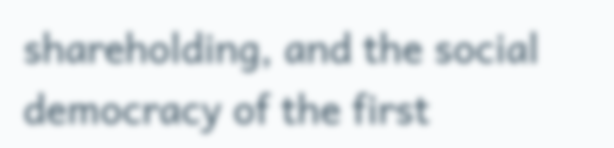shareholding, and the social democracy of the first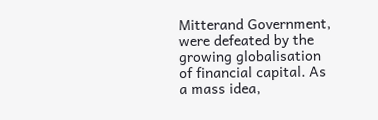Mitterand Government, were defeated by the growing globalisation of financial capital. As a mass idea,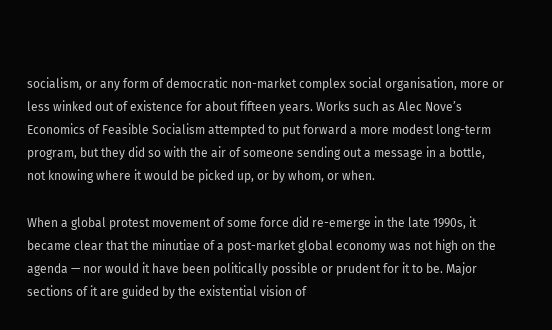socialism, or any form of democratic non-market complex social organisation, more or less winked out of existence for about fifteen years. Works such as Alec Nove’s Economics of Feasible Socialism attempted to put forward a more modest long-term program, but they did so with the air of someone sending out a message in a bottle, not knowing where it would be picked up, or by whom, or when.

When a global protest movement of some force did re-emerge in the late 1990s, it became clear that the minutiae of a post-market global economy was not high on the agenda — nor would it have been politically possible or prudent for it to be. Major sections of it are guided by the existential vision of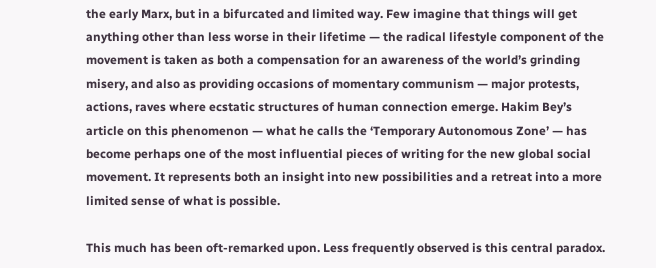the early Marx, but in a bifurcated and limited way. Few imagine that things will get anything other than less worse in their lifetime — the radical lifestyle component of the movement is taken as both a compensation for an awareness of the world’s grinding misery, and also as providing occasions of momentary communism — major protests, actions, raves where ecstatic structures of human connection emerge. Hakim Bey’s article on this phenomenon — what he calls the ‘Temporary Autonomous Zone’ — has become perhaps one of the most influential pieces of writing for the new global social movement. It represents both an insight into new possibilities and a retreat into a more limited sense of what is possible.

This much has been oft-remarked upon. Less frequently observed is this central paradox.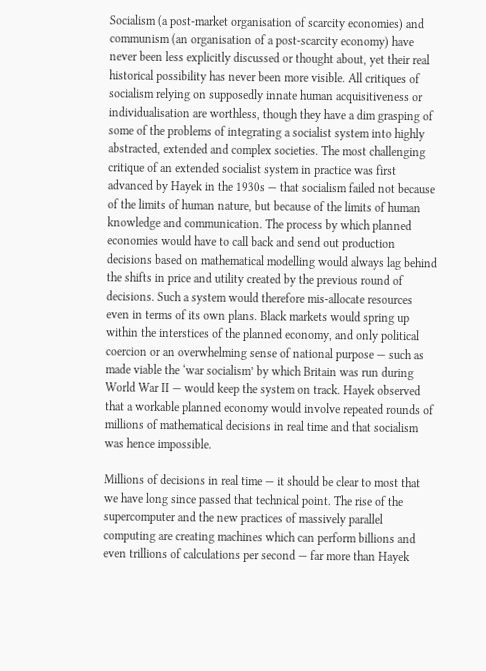Socialism (a post-market organisation of scarcity economies) and communism (an organisation of a post-scarcity economy) have never been less explicitly discussed or thought about, yet their real historical possibility has never been more visible. All critiques of socialism relying on supposedly innate human acquisitiveness or individualisation are worthless, though they have a dim grasping of some of the problems of integrating a socialist system into highly abstracted, extended and complex societies. The most challenging critique of an extended socialist system in practice was first advanced by Hayek in the 1930s — that socialism failed not because of the limits of human nature, but because of the limits of human knowledge and communication. The process by which planned economies would have to call back and send out production decisions based on mathematical modelling would always lag behind the shifts in price and utility created by the previous round of decisions. Such a system would therefore mis-allocate resources even in terms of its own plans. Black markets would spring up within the interstices of the planned economy, and only political coercion or an overwhelming sense of national purpose — such as made viable the ‘war socialism’ by which Britain was run during World War II — would keep the system on track. Hayek observed that a workable planned economy would involve repeated rounds of millions of mathematical decisions in real time and that socialism was hence impossible.

Millions of decisions in real time — it should be clear to most that we have long since passed that technical point. The rise of the supercomputer and the new practices of massively parallel computing are creating machines which can perform billions and even trillions of calculations per second — far more than Hayek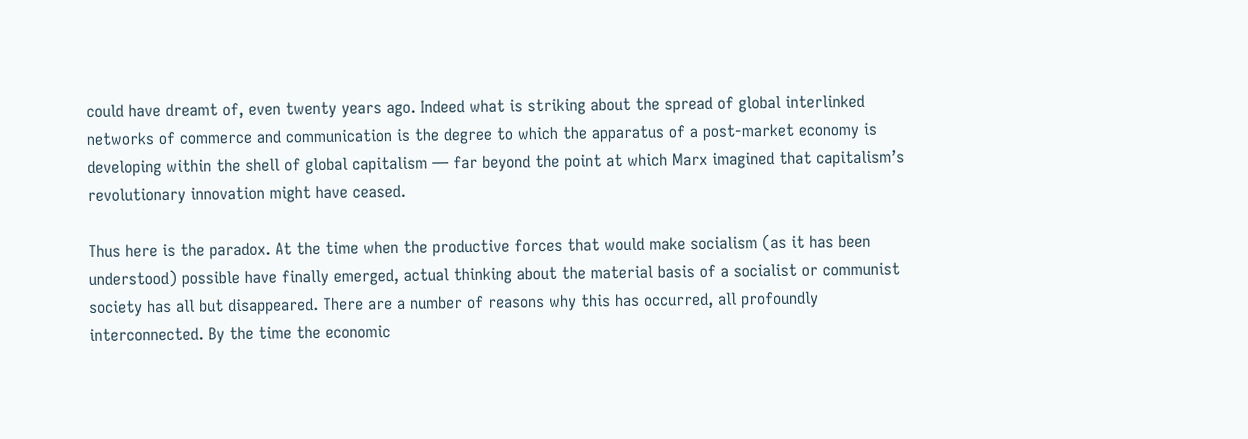could have dreamt of, even twenty years ago. Indeed what is striking about the spread of global interlinked networks of commerce and communication is the degree to which the apparatus of a post-market economy is developing within the shell of global capitalism — far beyond the point at which Marx imagined that capitalism’s revolutionary innovation might have ceased.

Thus here is the paradox. At the time when the productive forces that would make socialism (as it has been understood) possible have finally emerged, actual thinking about the material basis of a socialist or communist society has all but disappeared. There are a number of reasons why this has occurred, all profoundly interconnected. By the time the economic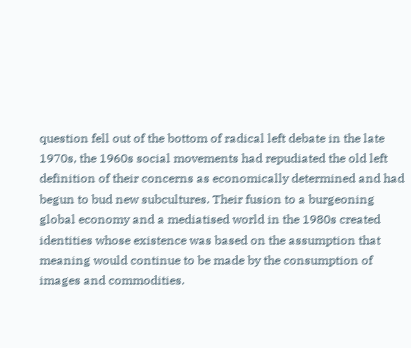question fell out of the bottom of radical left debate in the late 1970s, the 1960s social movements had repudiated the old left definition of their concerns as economically determined and had begun to bud new subcultures. Their fusion to a burgeoning global economy and a mediatised world in the 1980s created identities whose existence was based on the assumption that meaning would continue to be made by the consumption of images and commodities.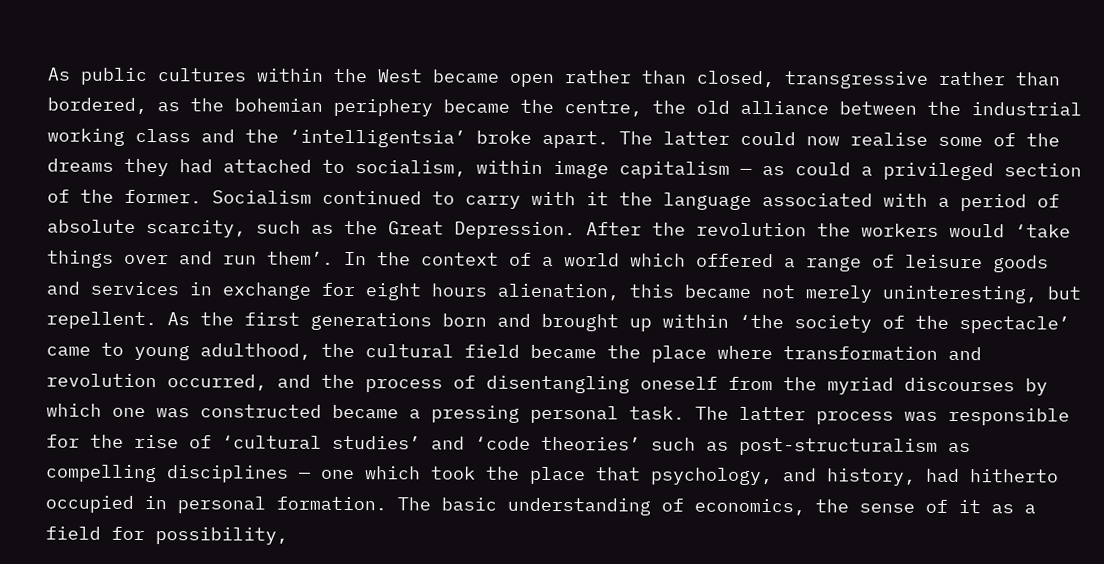As public cultures within the West became open rather than closed, transgressive rather than bordered, as the bohemian periphery became the centre, the old alliance between the industrial working class and the ‘intelligentsia’ broke apart. The latter could now realise some of the dreams they had attached to socialism, within image capitalism — as could a privileged section of the former. Socialism continued to carry with it the language associated with a period of absolute scarcity, such as the Great Depression. After the revolution the workers would ‘take things over and run them’. In the context of a world which offered a range of leisure goods and services in exchange for eight hours alienation, this became not merely uninteresting, but repellent. As the first generations born and brought up within ‘the society of the spectacle’ came to young adulthood, the cultural field became the place where transformation and revolution occurred, and the process of disentangling oneself from the myriad discourses by which one was constructed became a pressing personal task. The latter process was responsible for the rise of ‘cultural studies’ and ‘code theories’ such as post-structuralism as compelling disciplines — one which took the place that psychology, and history, had hitherto occupied in personal formation. The basic understanding of economics, the sense of it as a field for possibility,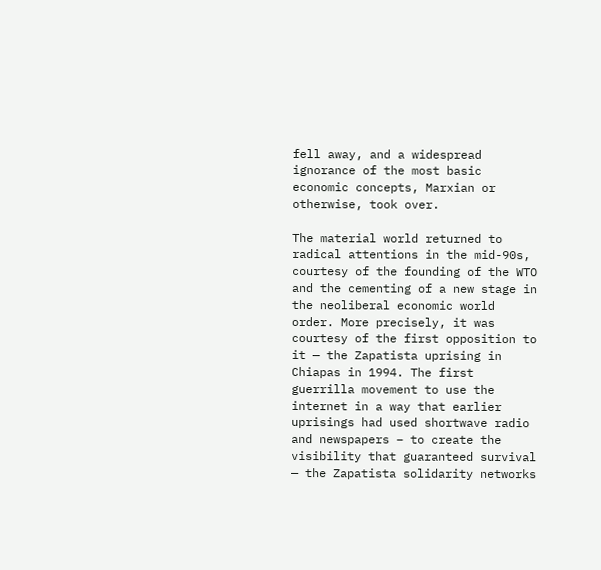fell away, and a widespread ignorance of the most basic economic concepts, Marxian or otherwise, took over.

The material world returned to radical attentions in the mid-90s, courtesy of the founding of the WTO and the cementing of a new stage in the neoliberal economic world order. More precisely, it was courtesy of the first opposition to it — the Zapatista uprising in Chiapas in 1994. The first guerrilla movement to use the internet in a way that earlier uprisings had used shortwave radio and newspapers – to create the visibility that guaranteed survival — the Zapatista solidarity networks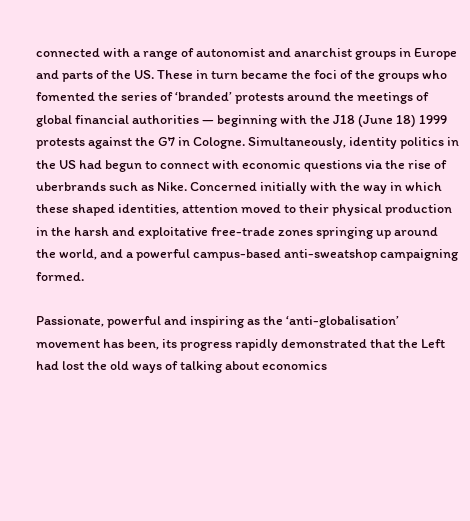connected with a range of autonomist and anarchist groups in Europe and parts of the US. These in turn became the foci of the groups who fomented the series of ‘branded’ protests around the meetings of global financial authorities — beginning with the J18 (June 18) 1999 protests against the G7 in Cologne. Simultaneously, identity politics in the US had begun to connect with economic questions via the rise of uberbrands such as Nike. Concerned initially with the way in which these shaped identities, attention moved to their physical production in the harsh and exploitative free-trade zones springing up around the world, and a powerful campus-based anti-sweatshop campaigning formed.

Passionate, powerful and inspiring as the ‘anti-globalisation’ movement has been, its progress rapidly demonstrated that the Left had lost the old ways of talking about economics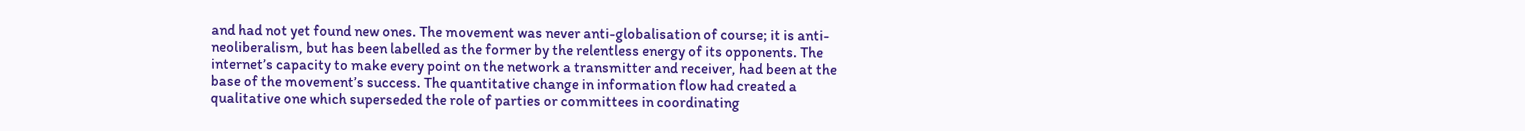and had not yet found new ones. The movement was never anti-globalisation of course; it is anti-neoliberalism, but has been labelled as the former by the relentless energy of its opponents. The internet’s capacity to make every point on the network a transmitter and receiver, had been at the base of the movement’s success. The quantitative change in information flow had created a qualitative one which superseded the role of parties or committees in coordinating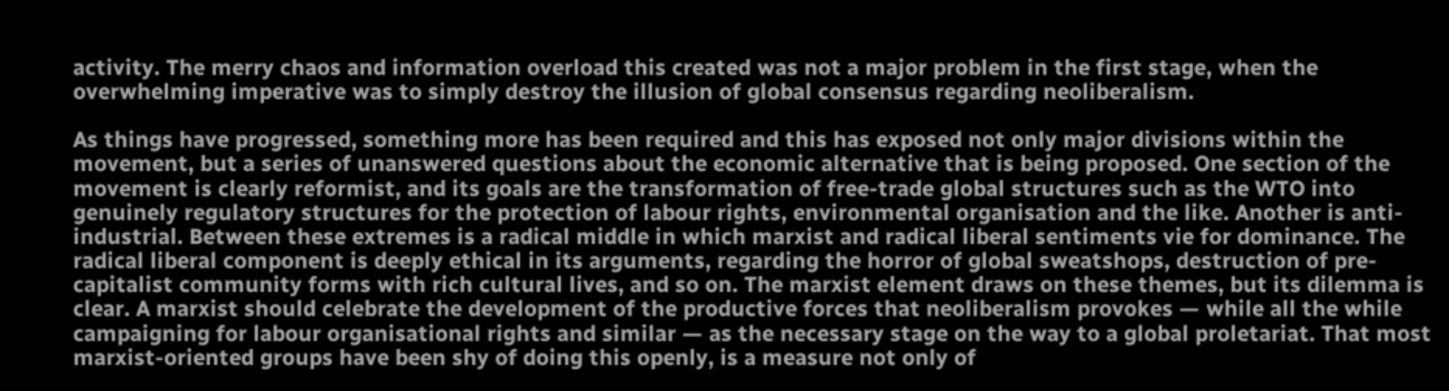activity. The merry chaos and information overload this created was not a major problem in the first stage, when the overwhelming imperative was to simply destroy the illusion of global consensus regarding neoliberalism.

As things have progressed, something more has been required and this has exposed not only major divisions within the movement, but a series of unanswered questions about the economic alternative that is being proposed. One section of the movement is clearly reformist, and its goals are the transformation of free-trade global structures such as the WTO into genuinely regulatory structures for the protection of labour rights, environmental organisation and the like. Another is anti-industrial. Between these extremes is a radical middle in which marxist and radical liberal sentiments vie for dominance. The radical liberal component is deeply ethical in its arguments, regarding the horror of global sweatshops, destruction of pre-capitalist community forms with rich cultural lives, and so on. The marxist element draws on these themes, but its dilemma is clear. A marxist should celebrate the development of the productive forces that neoliberalism provokes — while all the while campaigning for labour organisational rights and similar — as the necessary stage on the way to a global proletariat. That most marxist-oriented groups have been shy of doing this openly, is a measure not only of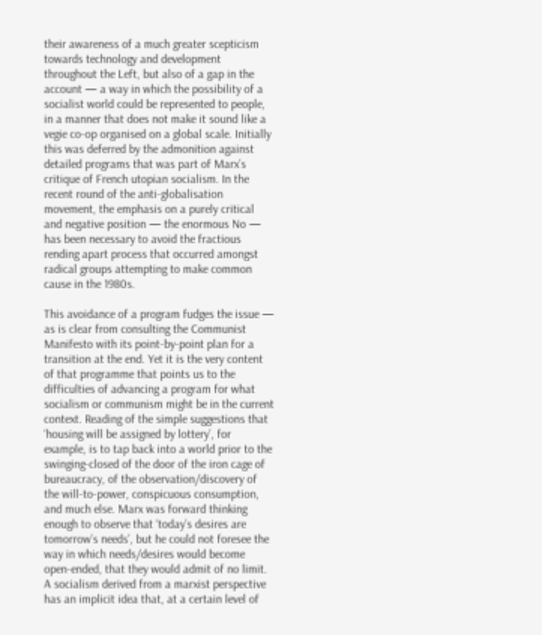their awareness of a much greater scepticism towards technology and development throughout the Left, but also of a gap in the account — a way in which the possibility of a socialist world could be represented to people, in a manner that does not make it sound like a vegie co-op organised on a global scale. Initially this was deferred by the admonition against detailed programs that was part of Marx’s critique of French utopian socialism. In the recent round of the anti-globalisation movement, the emphasis on a purely critical and negative position — the enormous No — has been necessary to avoid the fractious rending apart process that occurred amongst radical groups attempting to make common cause in the 1980s.

This avoidance of a program fudges the issue — as is clear from consulting the Communist Manifesto with its point-by-point plan for a transition at the end. Yet it is the very content of that programme that points us to the difficulties of advancing a program for what socialism or communism might be in the current context. Reading of the simple suggestions that ‘housing will be assigned by lottery’, for example, is to tap back into a world prior to the swinging-closed of the door of the iron cage of bureaucracy, of the observation/discovery of the will-to-power, conspicuous consumption, and much else. Marx was forward thinking enough to observe that ‘today’s desires are tomorrow’s needs’, but he could not foresee the way in which needs/desires would become open-ended, that they would admit of no limit. A socialism derived from a marxist perspective has an implicit idea that, at a certain level of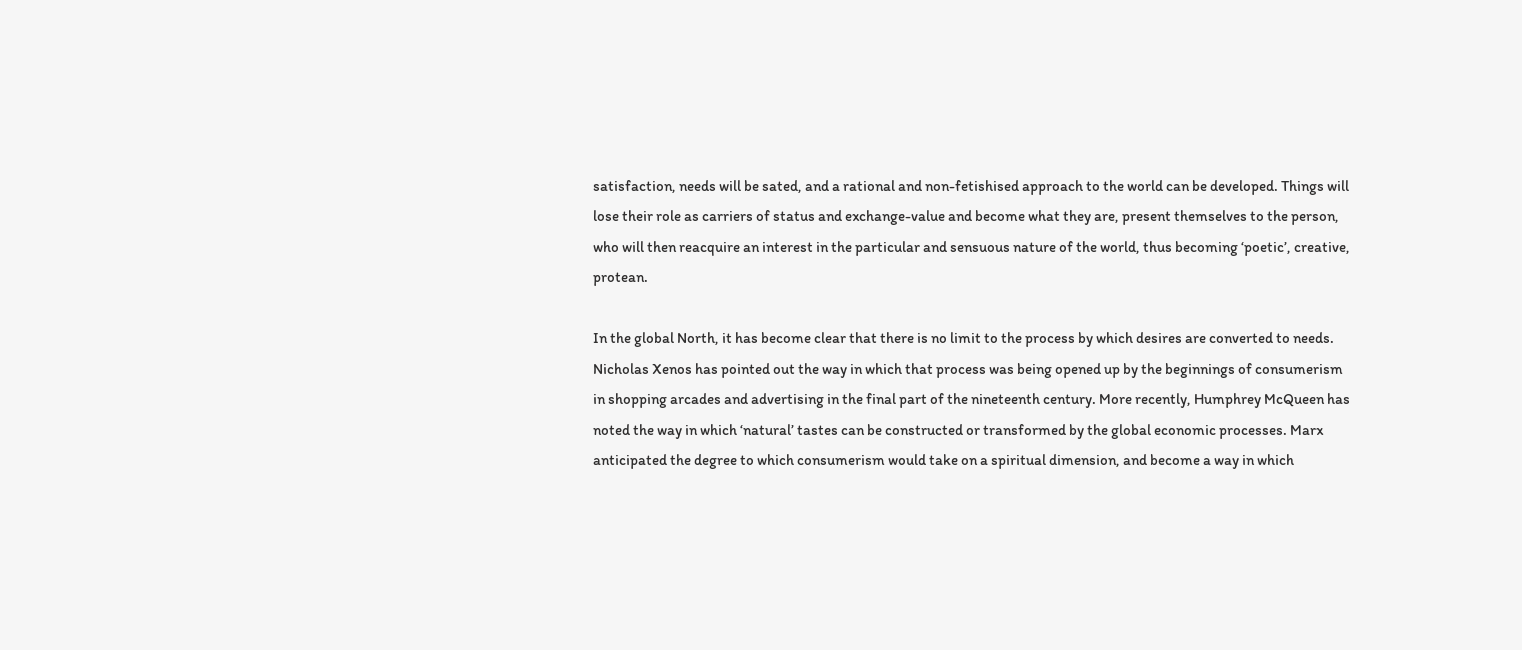satisfaction, needs will be sated, and a rational and non-fetishised approach to the world can be developed. Things will lose their role as carriers of status and exchange-value and become what they are, present themselves to the person, who will then reacquire an interest in the particular and sensuous nature of the world, thus becoming ‘poetic’, creative, protean.

In the global North, it has become clear that there is no limit to the process by which desires are converted to needs. Nicholas Xenos has pointed out the way in which that process was being opened up by the beginnings of consumerism in shopping arcades and advertising in the final part of the nineteenth century. More recently, Humphrey McQueen has noted the way in which ‘natural’ tastes can be constructed or transformed by the global economic processes. Marx anticipated the degree to which consumerism would take on a spiritual dimension, and become a way in which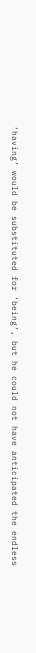‘having’ would be substituted for ‘being’, but he could not have anticipated the endless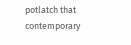potlatch that contemporary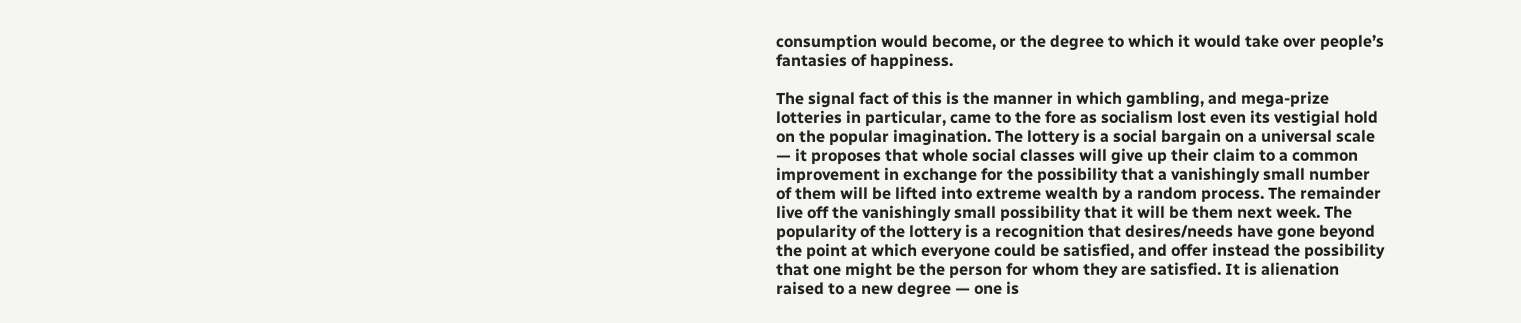consumption would become, or the degree to which it would take over people’s fantasies of happiness.

The signal fact of this is the manner in which gambling, and mega-prize lotteries in particular, came to the fore as socialism lost even its vestigial hold on the popular imagination. The lottery is a social bargain on a universal scale — it proposes that whole social classes will give up their claim to a common improvement in exchange for the possibility that a vanishingly small number of them will be lifted into extreme wealth by a random process. The remainder live off the vanishingly small possibility that it will be them next week. The popularity of the lottery is a recognition that desires/needs have gone beyond the point at which everyone could be satisfied, and offer instead the possibility that one might be the person for whom they are satisfied. It is alienation raised to a new degree — one is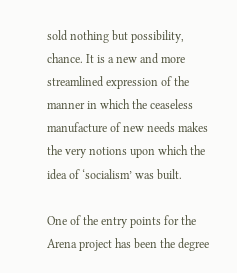sold nothing but possibility, chance. It is a new and more streamlined expression of the manner in which the ceaseless manufacture of new needs makes the very notions upon which the idea of ‘socialism’ was built.

One of the entry points for the Arena project has been the degree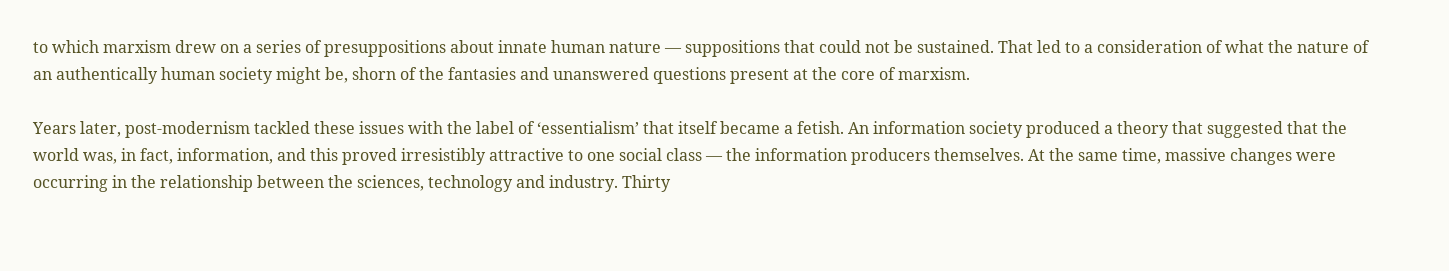to which marxism drew on a series of presuppositions about innate human nature — suppositions that could not be sustained. That led to a consideration of what the nature of an authentically human society might be, shorn of the fantasies and unanswered questions present at the core of marxism.

Years later, post-modernism tackled these issues with the label of ‘essentialism’ that itself became a fetish. An information society produced a theory that suggested that the world was, in fact, information, and this proved irresistibly attractive to one social class — the information producers themselves. At the same time, massive changes were occurring in the relationship between the sciences, technology and industry. Thirty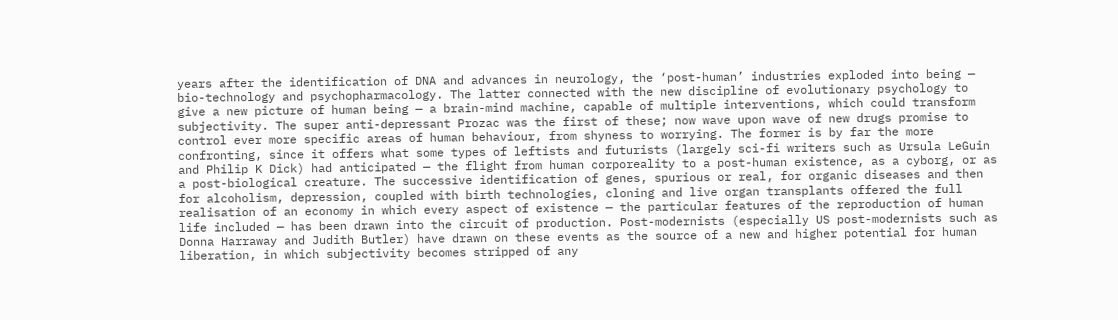years after the identification of DNA and advances in neurology, the ‘post-human’ industries exploded into being — bio-technology and psychopharmacology. The latter connected with the new discipline of evolutionary psychology to give a new picture of human being — a brain-mind machine, capable of multiple interventions, which could transform subjectivity. The super anti-depressant Prozac was the first of these; now wave upon wave of new drugs promise to control ever more specific areas of human behaviour, from shyness to worrying. The former is by far the more confronting, since it offers what some types of leftists and futurists (largely sci-fi writers such as Ursula LeGuin and Philip K Dick) had anticipated — the flight from human corporeality to a post-human existence, as a cyborg, or as a post-biological creature. The successive identification of genes, spurious or real, for organic diseases and then for alcoholism, depression, coupled with birth technologies, cloning and live organ transplants offered the full realisation of an economy in which every aspect of existence — the particular features of the reproduction of human life included — has been drawn into the circuit of production. Post-modernists (especially US post-modernists such as Donna Harraway and Judith Butler) have drawn on these events as the source of a new and higher potential for human liberation, in which subjectivity becomes stripped of any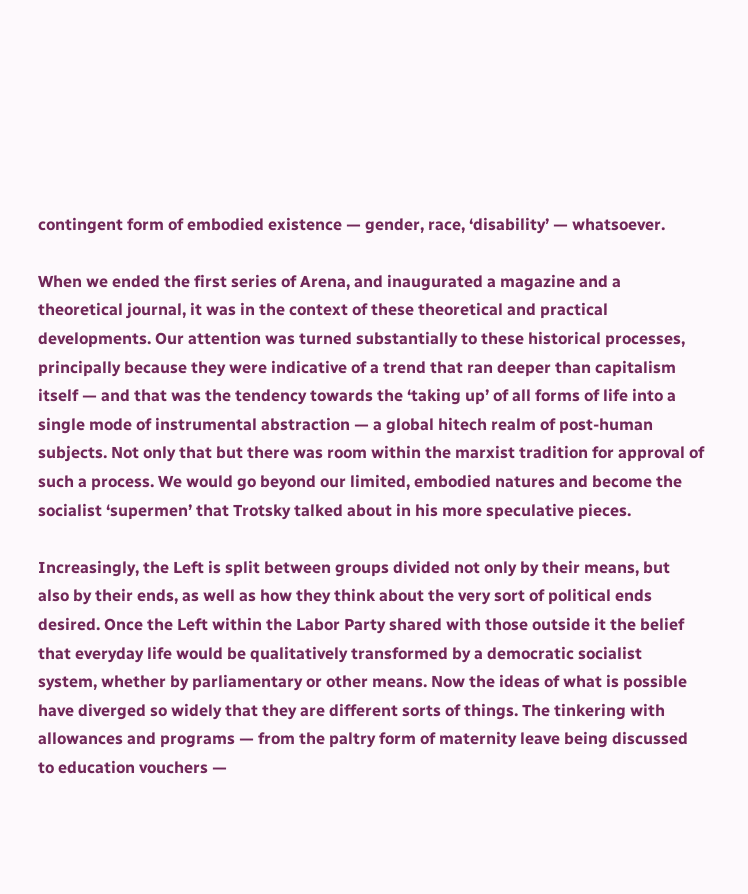contingent form of embodied existence — gender, race, ‘disability’ — whatsoever.

When we ended the first series of Arena, and inaugurated a magazine and a theoretical journal, it was in the context of these theoretical and practical developments. Our attention was turned substantially to these historical processes, principally because they were indicative of a trend that ran deeper than capitalism itself — and that was the tendency towards the ‘taking up’ of all forms of life into a single mode of instrumental abstraction — a global hitech realm of post-human subjects. Not only that but there was room within the marxist tradition for approval of such a process. We would go beyond our limited, embodied natures and become the socialist ‘supermen’ that Trotsky talked about in his more speculative pieces.

Increasingly, the Left is split between groups divided not only by their means, but also by their ends, as well as how they think about the very sort of political ends desired. Once the Left within the Labor Party shared with those outside it the belief that everyday life would be qualitatively transformed by a democratic socialist system, whether by parliamentary or other means. Now the ideas of what is possible have diverged so widely that they are different sorts of things. The tinkering with allowances and programs — from the paltry form of maternity leave being discussed to education vouchers —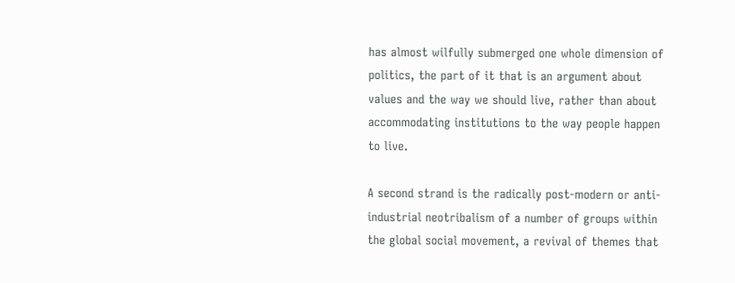has almost wilfully submerged one whole dimension of politics, the part of it that is an argument about values and the way we should live, rather than about accommodating institutions to the way people happen to live.

A second strand is the radically post-modern or anti-industrial neotribalism of a number of groups within the global social movement, a revival of themes that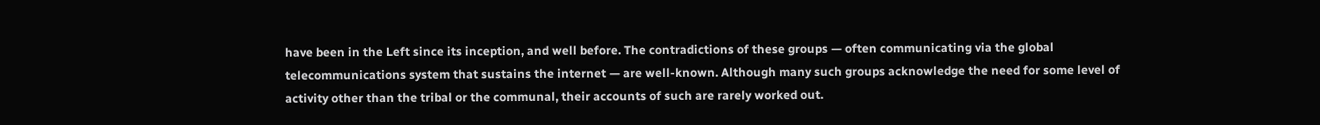have been in the Left since its inception, and well before. The contradictions of these groups — often communicating via the global telecommunications system that sustains the internet — are well-known. Although many such groups acknowledge the need for some level of activity other than the tribal or the communal, their accounts of such are rarely worked out.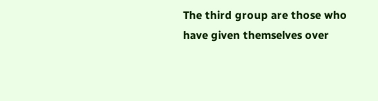The third group are those who have given themselves over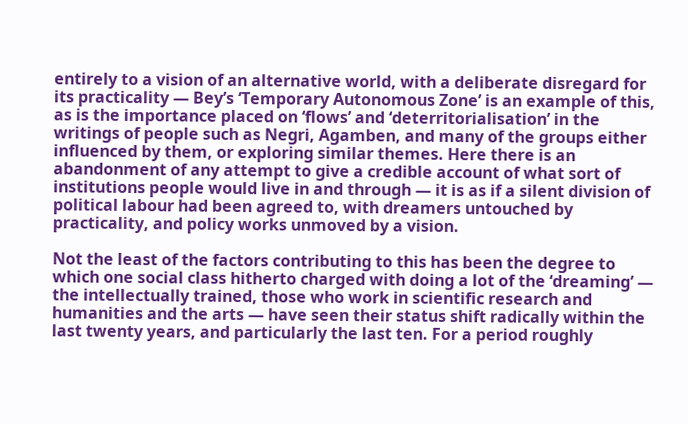entirely to a vision of an alternative world, with a deliberate disregard for its practicality — Bey’s ‘Temporary Autonomous Zone’ is an example of this, as is the importance placed on ‘flows’ and ‘deterritorialisation’ in the writings of people such as Negri, Agamben, and many of the groups either influenced by them, or exploring similar themes. Here there is an abandonment of any attempt to give a credible account of what sort of institutions people would live in and through — it is as if a silent division of political labour had been agreed to, with dreamers untouched by practicality, and policy works unmoved by a vision.

Not the least of the factors contributing to this has been the degree to which one social class hitherto charged with doing a lot of the ‘dreaming’ — the intellectually trained, those who work in scientific research and humanities and the arts — have seen their status shift radically within the last twenty years, and particularly the last ten. For a period roughly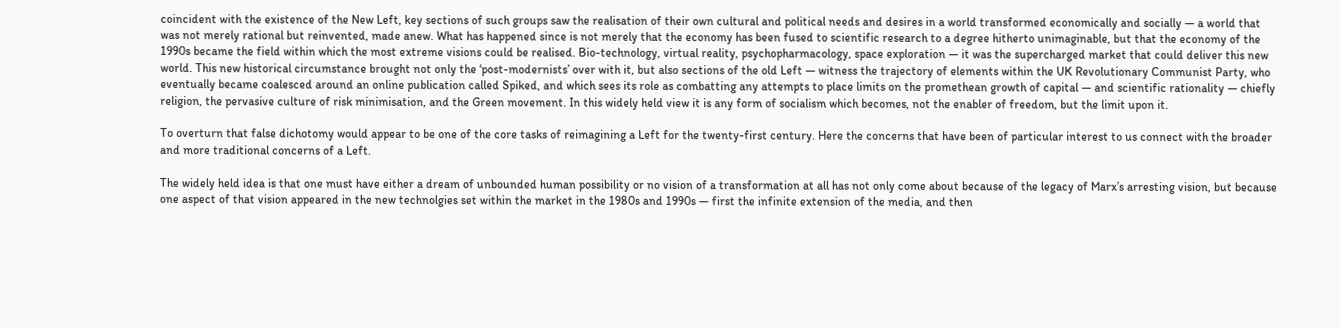coincident with the existence of the New Left, key sections of such groups saw the realisation of their own cultural and political needs and desires in a world transformed economically and socially — a world that was not merely rational but reinvented, made anew. What has happened since is not merely that the economy has been fused to scientific research to a degree hitherto unimaginable, but that the economy of the 1990s became the field within which the most extreme visions could be realised. Bio-technology, virtual reality, psychopharmacology, space exploration — it was the supercharged market that could deliver this new world. This new historical circumstance brought not only the ‘post-modernists’ over with it, but also sections of the old Left — witness the trajectory of elements within the UK Revolutionary Communist Party, who eventually became coalesced around an online publication called Spiked, and which sees its role as combatting any attempts to place limits on the promethean growth of capital — and scientific rationality — chiefly religion, the pervasive culture of risk minimisation, and the Green movement. In this widely held view it is any form of socialism which becomes, not the enabler of freedom, but the limit upon it.

To overturn that false dichotomy would appear to be one of the core tasks of reimagining a Left for the twenty-first century. Here the concerns that have been of particular interest to us connect with the broader and more traditional concerns of a Left.

The widely held idea is that one must have either a dream of unbounded human possibility or no vision of a transformation at all has not only come about because of the legacy of Marx’s arresting vision, but because one aspect of that vision appeared in the new technolgies set within the market in the 1980s and 1990s — first the infinite extension of the media, and then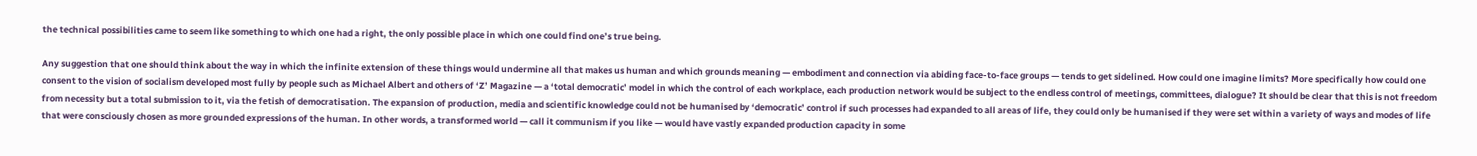the technical possibilities came to seem like something to which one had a right, the only possible place in which one could find one’s true being.

Any suggestion that one should think about the way in which the infinite extension of these things would undermine all that makes us human and which grounds meaning — embodiment and connection via abiding face-to-face groups — tends to get sidelined. How could one imagine limits? More specifically how could one consent to the vision of socialism developed most fully by people such as Michael Albert and others of ‘Z’ Magazine — a ‘total democratic’ model in which the control of each workplace, each production network would be subject to the endless control of meetings, committees, dialogue? It should be clear that this is not freedom from necessity but a total submission to it, via the fetish of democratisation. The expansion of production, media and scientific knowledge could not be humanised by ‘democratic’ control if such processes had expanded to all areas of life, they could only be humanised if they were set within a variety of ways and modes of life that were consciously chosen as more grounded expressions of the human. In other words, a transformed world — call it communism if you like — would have vastly expanded production capacity in some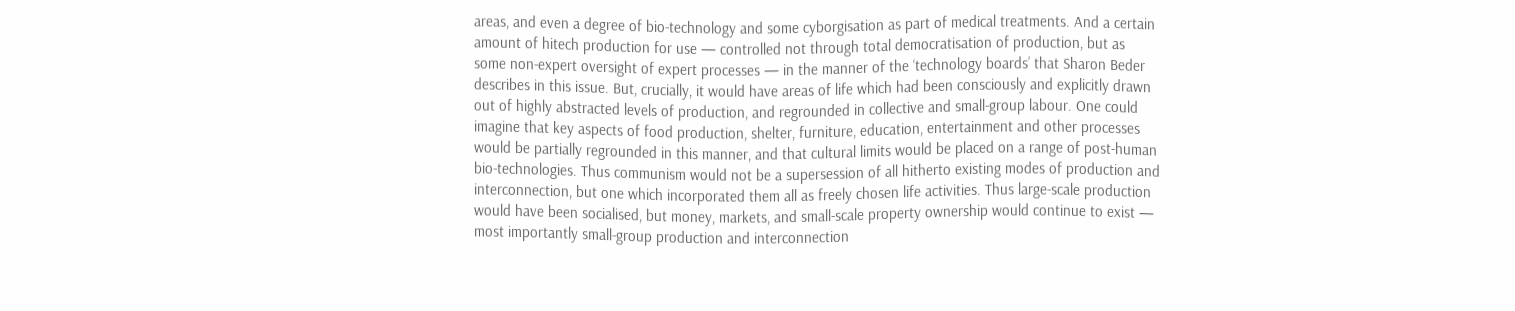areas, and even a degree of bio-technology and some cyborgisation as part of medical treatments. And a certain amount of hitech production for use — controlled not through total democratisation of production, but as some non-expert oversight of expert processes — in the manner of the ‘technology boards’ that Sharon Beder describes in this issue. But, crucially, it would have areas of life which had been consciously and explicitly drawn out of highly abstracted levels of production, and regrounded in collective and small-group labour. One could imagine that key aspects of food production, shelter, furniture, education, entertainment and other processes would be partially regrounded in this manner, and that cultural limits would be placed on a range of post-human bio-technologies. Thus communism would not be a supersession of all hitherto existing modes of production and interconnection, but one which incorporated them all as freely chosen life activities. Thus large-scale production would have been socialised, but money, markets, and small-scale property ownership would continue to exist — most importantly small-group production and interconnection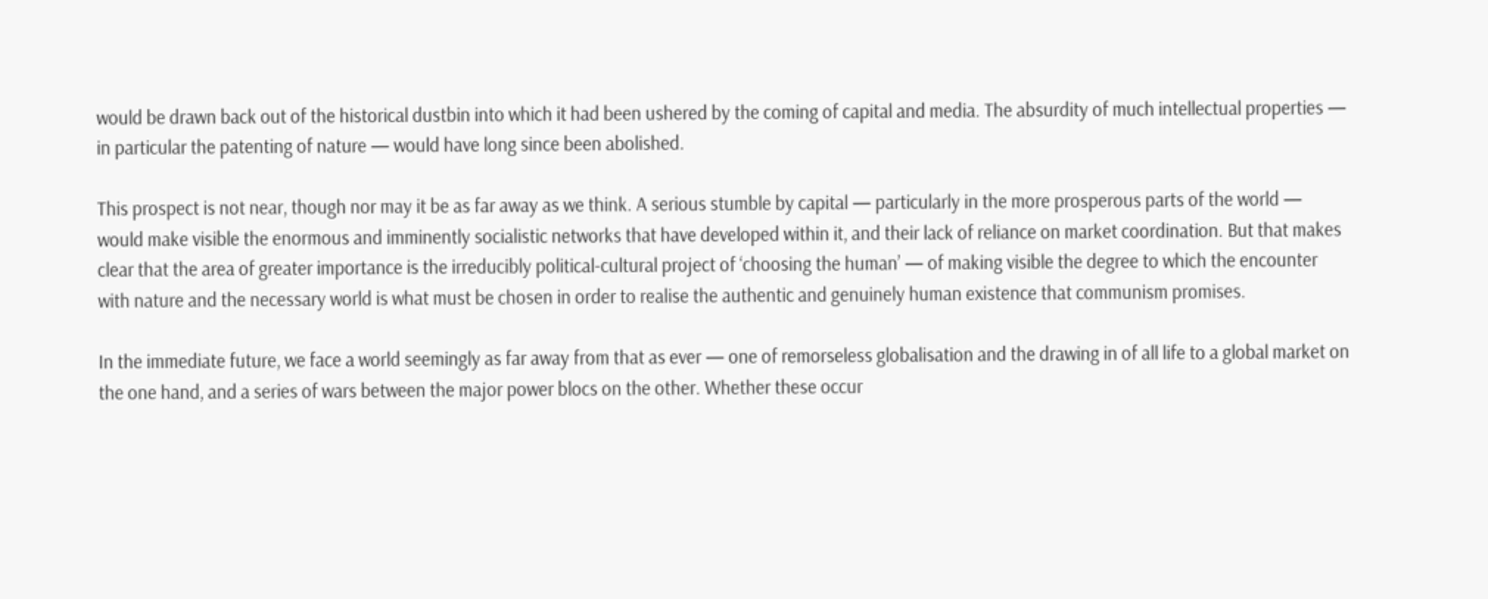would be drawn back out of the historical dustbin into which it had been ushered by the coming of capital and media. The absurdity of much intellectual properties — in particular the patenting of nature — would have long since been abolished.

This prospect is not near, though nor may it be as far away as we think. A serious stumble by capital — particularly in the more prosperous parts of the world — would make visible the enormous and imminently socialistic networks that have developed within it, and their lack of reliance on market coordination. But that makes clear that the area of greater importance is the irreducibly political-cultural project of ‘choosing the human’ — of making visible the degree to which the encounter with nature and the necessary world is what must be chosen in order to realise the authentic and genuinely human existence that communism promises.

In the immediate future, we face a world seemingly as far away from that as ever — one of remorseless globalisation and the drawing in of all life to a global market on the one hand, and a series of wars between the major power blocs on the other. Whether these occur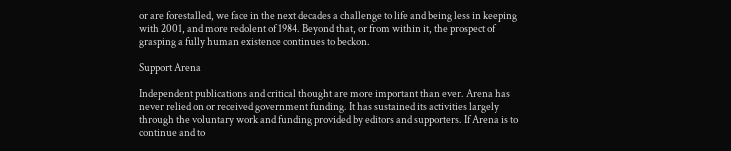or are forestalled, we face in the next decades a challenge to life and being less in keeping with 2001, and more redolent of 1984. Beyond that, or from within it, the prospect of grasping a fully human existence continues to beckon.

Support Arena

Independent publications and critical thought are more important than ever. Arena has never relied on or received government funding. It has sustained its activities largely through the voluntary work and funding provided by editors and supporters. If Arena is to continue and to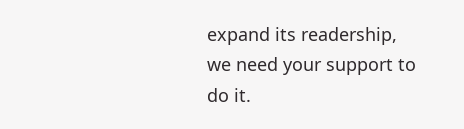expand its readership, we need your support to do it.